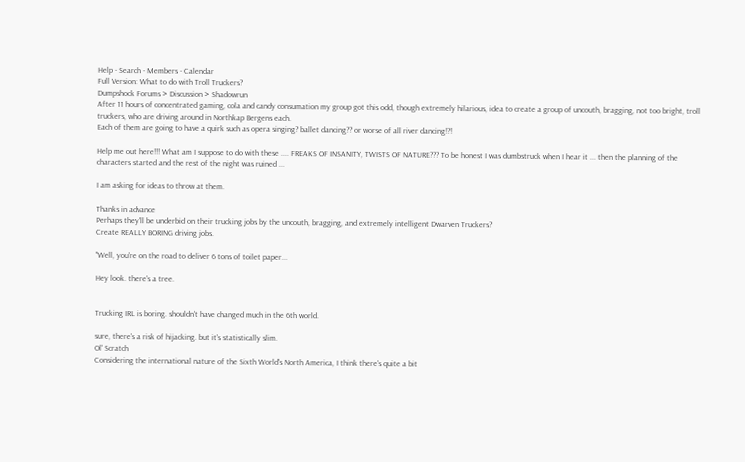Help - Search - Members - Calendar
Full Version: What to do with Troll Truckers?
Dumpshock Forums > Discussion > Shadowrun
After 11 hours of concentrated gaming, cola and candy consumation my group got this odd, though extremely hilarious, idea to create a group of uncouth, bragging, not too bright, troll truckers, who are driving around in Northkap Bergens each.
Each of them are going to have a quirk such as opera singing? ballet dancing?? or worse of all river dancing!?!

Help me out here!!! What am I suppose to do with these .... FREAKS OF INSANITY, TWISTS OF NATURE??? To be honest I was dumbstruck when I hear it ... then the planning of the characters started and the rest of the night was ruined ...

I am asking for ideas to throw at them.

Thanks in advance
Perhaps they'll be underbid on their trucking jobs by the uncouth, bragging, and extremely intelligent Dwarven Truckers?
Create REALLY BORING driving jobs.

"Well, you're on the road to deliver 6 tons of toilet paper...

Hey look. there's a tree.


Trucking IRL is boring. shouldn't have changed much in the 6th world.

sure, there's a risk of hijacking. but it's statistically slim.
Ol' Scratch
Considering the international nature of the Sixth World's North America, I think there's quite a bit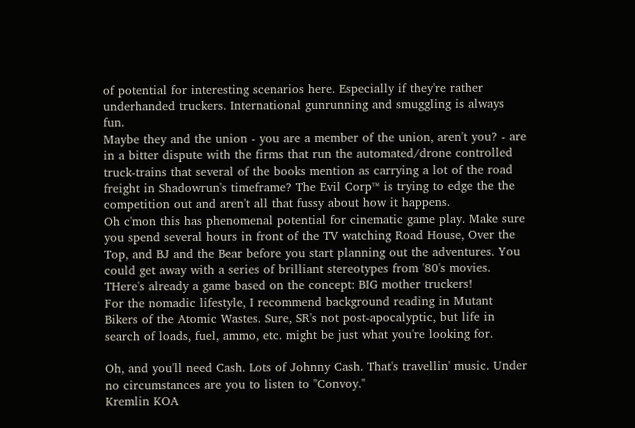of potential for interesting scenarios here. Especially if they're rather underhanded truckers. International gunrunning and smuggling is always fun.
Maybe they and the union - you are a member of the union, aren't you? - are in a bitter dispute with the firms that run the automated/drone controlled truck-trains that several of the books mention as carrying a lot of the road freight in Shadowrun's timeframe? The Evil Corp™ is trying to edge the the competition out and aren't all that fussy about how it happens.
Oh c'mon this has phenomenal potential for cinematic game play. Make sure you spend several hours in front of the TV watching Road House, Over the Top, and BJ and the Bear before you start planning out the adventures. You could get away with a series of brilliant stereotypes from '80's movies.
THere's already a game based on the concept: BIG mother truckers!
For the nomadic lifestyle, I recommend background reading in Mutant Bikers of the Atomic Wastes. Sure, SR's not post-apocalyptic, but life in search of loads, fuel, ammo, etc. might be just what you're looking for.

Oh, and you'll need Cash. Lots of Johnny Cash. That's travellin' music. Under no circumstances are you to listen to "Convoy."
Kremlin KOA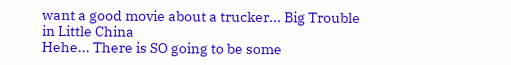want a good movie about a trucker... Big Trouble in Little China
Hehe... There is SO going to be some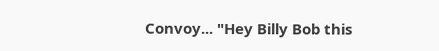Convoy... "Hey Billy Bob this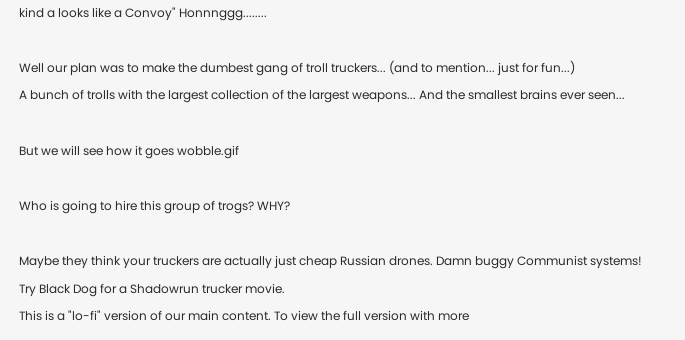kind a looks like a Convoy" Honnnggg........

Well our plan was to make the dumbest gang of troll truckers... (and to mention... just for fun...)
A bunch of trolls with the largest collection of the largest weapons... And the smallest brains ever seen...

But we will see how it goes wobble.gif

Who is going to hire this group of trogs? WHY?

Maybe they think your truckers are actually just cheap Russian drones. Damn buggy Communist systems!
Try Black Dog for a Shadowrun trucker movie.
This is a "lo-fi" version of our main content. To view the full version with more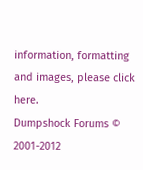information, formatting and images, please click here.
Dumpshock Forums © 2001-2012